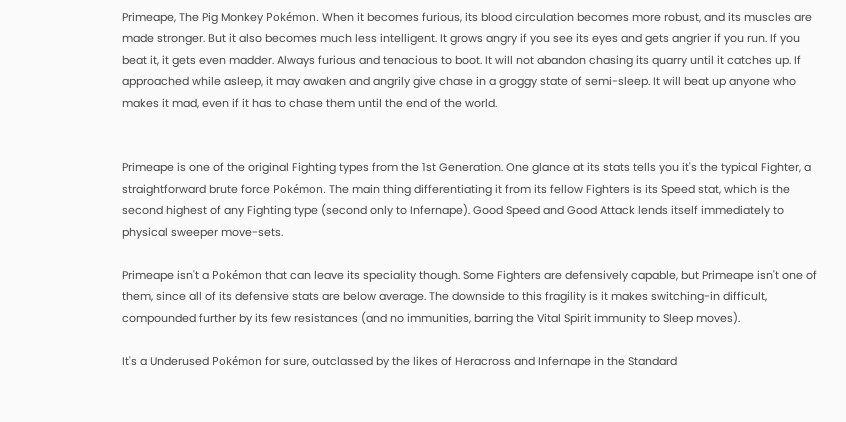Primeape, The Pig Monkey Pokémon. When it becomes furious, its blood circulation becomes more robust, and its muscles are made stronger. But it also becomes much less intelligent. It grows angry if you see its eyes and gets angrier if you run. If you beat it, it gets even madder. Always furious and tenacious to boot. It will not abandon chasing its quarry until it catches up. If approached while asleep, it may awaken and angrily give chase in a groggy state of semi-sleep. It will beat up anyone who makes it mad, even if it has to chase them until the end of the world.


Primeape is one of the original Fighting types from the 1st Generation. One glance at its stats tells you it's the typical Fighter, a straightforward brute force Pokémon. The main thing differentiating it from its fellow Fighters is its Speed stat, which is the second highest of any Fighting type (second only to Infernape). Good Speed and Good Attack lends itself immediately to physical sweeper move-sets.

Primeape isn't a Pokémon that can leave its speciality though. Some Fighters are defensively capable, but Primeape isn't one of them, since all of its defensive stats are below average. The downside to this fragility is it makes switching-in difficult, compounded further by its few resistances (and no immunities, barring the Vital Spirit immunity to Sleep moves).

It's a Underused Pokémon for sure, outclassed by the likes of Heracross and Infernape in the Standard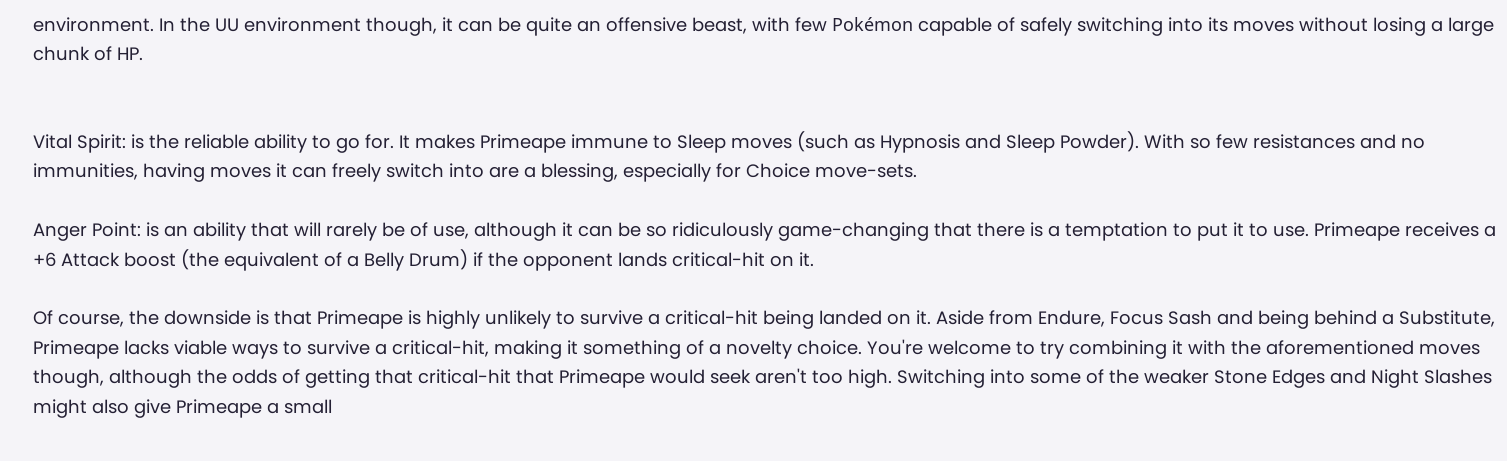environment. In the UU environment though, it can be quite an offensive beast, with few Pokémon capable of safely switching into its moves without losing a large chunk of HP.


Vital Spirit: is the reliable ability to go for. It makes Primeape immune to Sleep moves (such as Hypnosis and Sleep Powder). With so few resistances and no immunities, having moves it can freely switch into are a blessing, especially for Choice move-sets.

Anger Point: is an ability that will rarely be of use, although it can be so ridiculously game-changing that there is a temptation to put it to use. Primeape receives a +6 Attack boost (the equivalent of a Belly Drum) if the opponent lands critical-hit on it.

Of course, the downside is that Primeape is highly unlikely to survive a critical-hit being landed on it. Aside from Endure, Focus Sash and being behind a Substitute, Primeape lacks viable ways to survive a critical-hit, making it something of a novelty choice. You're welcome to try combining it with the aforementioned moves though, although the odds of getting that critical-hit that Primeape would seek aren't too high. Switching into some of the weaker Stone Edges and Night Slashes might also give Primeape a small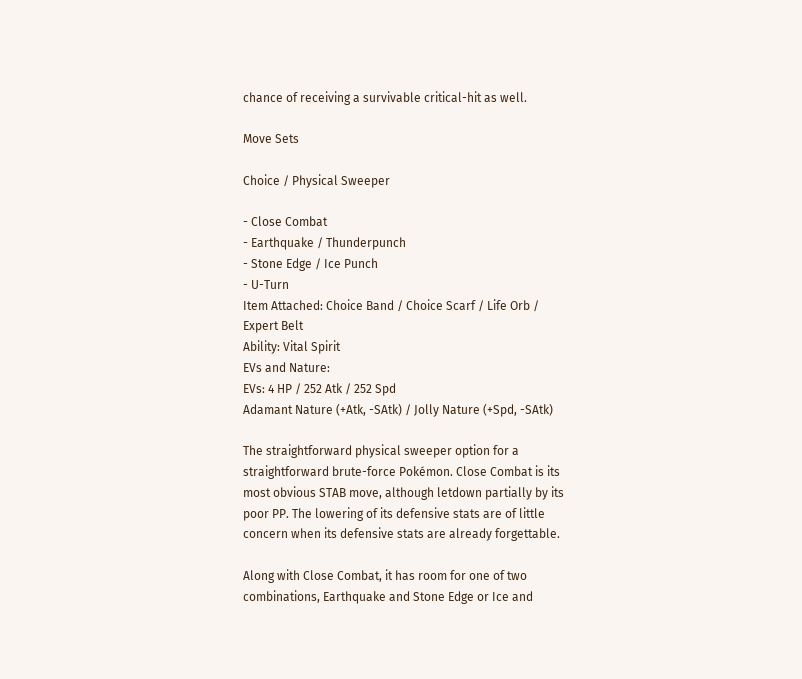chance of receiving a survivable critical-hit as well.

Move Sets

Choice / Physical Sweeper

- Close Combat
- Earthquake / Thunderpunch
- Stone Edge / Ice Punch
- U-Turn
Item Attached: Choice Band / Choice Scarf / Life Orb / Expert Belt
Ability: Vital Spirit
EVs and Nature:
EVs: 4 HP / 252 Atk / 252 Spd
Adamant Nature (+Atk, -SAtk) / Jolly Nature (+Spd, -SAtk)

The straightforward physical sweeper option for a straightforward brute-force Pokémon. Close Combat is its most obvious STAB move, although letdown partially by its poor PP. The lowering of its defensive stats are of little concern when its defensive stats are already forgettable.

Along with Close Combat, it has room for one of two combinations, Earthquake and Stone Edge or Ice and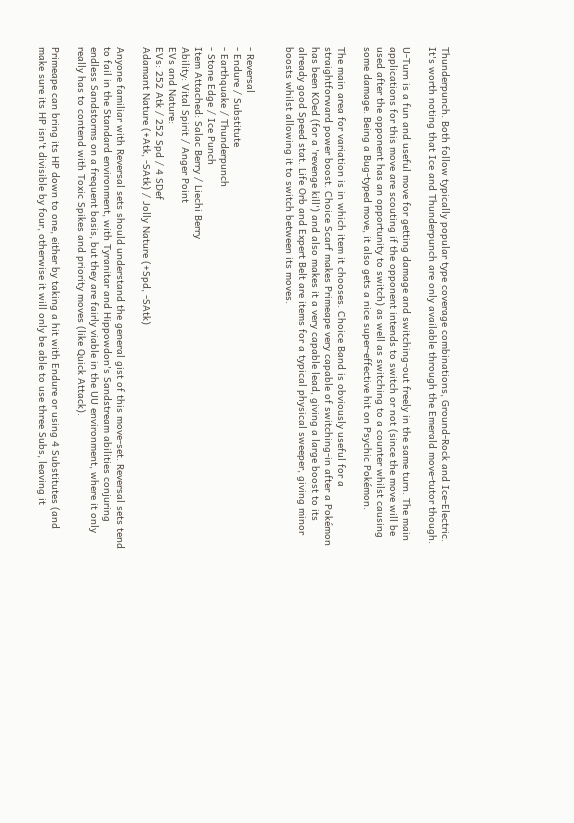Thunderpunch. Both follow typically popular type coverage combinations, Ground-Rock and Ice-Electric. It's worth noting that Ice and Thunderpunch are only available through the Emerald move-tutor though.

U-Turn is a fun and useful move for getting damage and switching-out freely in the same turn. The main applications for this move are scouting if the opponent intends to switch or not (since the move will be used after the opponent has an opportunity to switch) as well as switching to a counter whilst causing some damage. Being a Bug-typed move, it also gets a nice super-effective hit on Psychic Pokémon.

The main area for variation is in which item it chooses. Choice Band is obviously useful for a straightforward power boost. Choice Scarf makes Primeape very capable of switching-in after a Pokémon has been KOed (for a 'revenge kill') and also makes it a very capable lead, giving a large boost to its already good Speed stat. Life Orb and Expert Belt are items for a typical physical sweeper, giving minor boosts whilst allowing it to switch between its moves.


- Reversal
- Endure / Substitute
- Earthquake / Thunderpunch
- Stone Edge / Ice Punch
Item Attached: Salac Berry / Liechi Berry
Ability: Vital Spirit / Anger Point
EVs and Nature:
EVs: 252 Atk / 252 Spd / 4 SDef
Adamant Nature (+Atk, -SAtk) / Jolly Nature (+Spd, -SAtk)

Anyone familiar with Reversal sets should understand the general gist of this move-set. Reversal sets tend to fail in the Standard environment, with Tyranitar and Hippowdon's Sandstream abilities conjuring endless Sandstorms on a frequent basis, but they are fairly viable in the UU environment, where it only really has to contend with Toxic Spikes and priority moves (like Quick Attack).

Primeape can bring its HP down to one, either by taking a hit with Endure or using 4 Substitutes (and make sure its HP isn't divisible by four, otherwise it will only be able to use three Subs, leaving it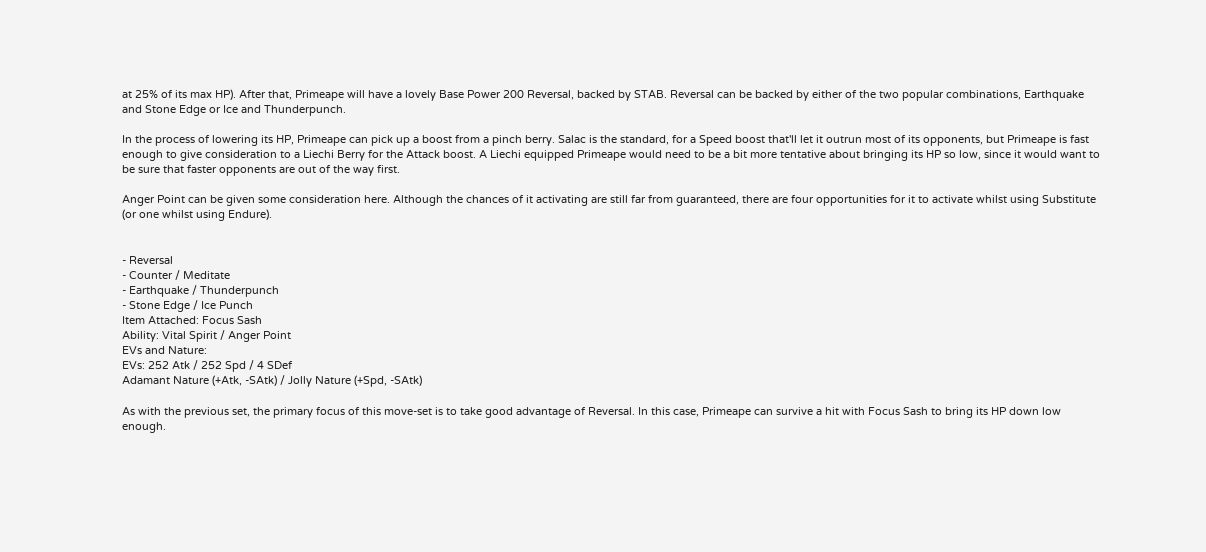at 25% of its max HP). After that, Primeape will have a lovely Base Power 200 Reversal, backed by STAB. Reversal can be backed by either of the two popular combinations, Earthquake and Stone Edge or Ice and Thunderpunch.

In the process of lowering its HP, Primeape can pick up a boost from a pinch berry. Salac is the standard, for a Speed boost that'll let it outrun most of its opponents, but Primeape is fast enough to give consideration to a Liechi Berry for the Attack boost. A Liechi equipped Primeape would need to be a bit more tentative about bringing its HP so low, since it would want to be sure that faster opponents are out of the way first.

Anger Point can be given some consideration here. Although the chances of it activating are still far from guaranteed, there are four opportunities for it to activate whilst using Substitute (or one whilst using Endure).


- Reversal
- Counter / Meditate
- Earthquake / Thunderpunch
- Stone Edge / Ice Punch
Item Attached: Focus Sash
Ability: Vital Spirit / Anger Point
EVs and Nature:
EVs: 252 Atk / 252 Spd / 4 SDef
Adamant Nature (+Atk, -SAtk) / Jolly Nature (+Spd, -SAtk)

As with the previous set, the primary focus of this move-set is to take good advantage of Reversal. In this case, Primeape can survive a hit with Focus Sash to bring its HP down low enough.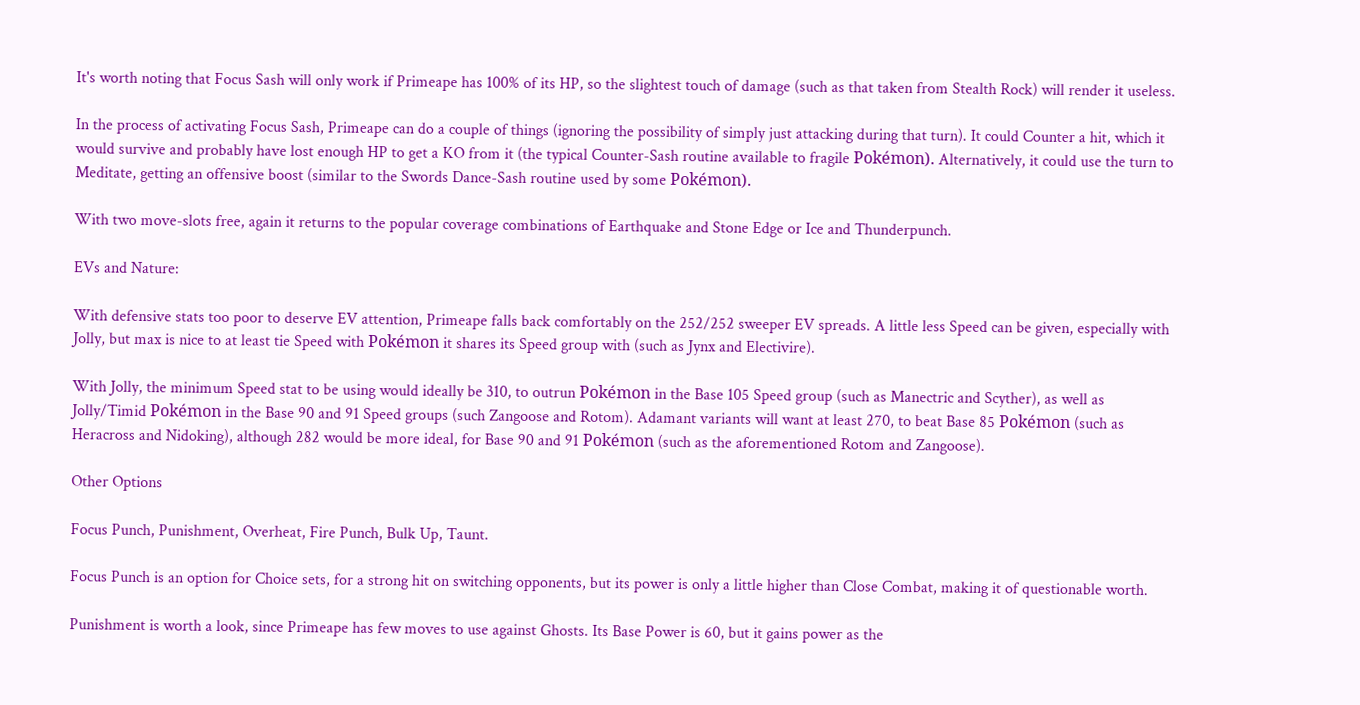It's worth noting that Focus Sash will only work if Primeape has 100% of its HP, so the slightest touch of damage (such as that taken from Stealth Rock) will render it useless.

In the process of activating Focus Sash, Primeape can do a couple of things (ignoring the possibility of simply just attacking during that turn). It could Counter a hit, which it would survive and probably have lost enough HP to get a KO from it (the typical Counter-Sash routine available to fragile Pokémon). Alternatively, it could use the turn to Meditate, getting an offensive boost (similar to the Swords Dance-Sash routine used by some Pokémon).

With two move-slots free, again it returns to the popular coverage combinations of Earthquake and Stone Edge or Ice and Thunderpunch.

EVs and Nature:

With defensive stats too poor to deserve EV attention, Primeape falls back comfortably on the 252/252 sweeper EV spreads. A little less Speed can be given, especially with Jolly, but max is nice to at least tie Speed with Pokémon it shares its Speed group with (such as Jynx and Electivire).

With Jolly, the minimum Speed stat to be using would ideally be 310, to outrun Pokémon in the Base 105 Speed group (such as Manectric and Scyther), as well as Jolly/Timid Pokémon in the Base 90 and 91 Speed groups (such Zangoose and Rotom). Adamant variants will want at least 270, to beat Base 85 Pokémon (such as Heracross and Nidoking), although 282 would be more ideal, for Base 90 and 91 Pokémon (such as the aforementioned Rotom and Zangoose).

Other Options

Focus Punch, Punishment, Overheat, Fire Punch, Bulk Up, Taunt.

Focus Punch is an option for Choice sets, for a strong hit on switching opponents, but its power is only a little higher than Close Combat, making it of questionable worth.

Punishment is worth a look, since Primeape has few moves to use against Ghosts. Its Base Power is 60, but it gains power as the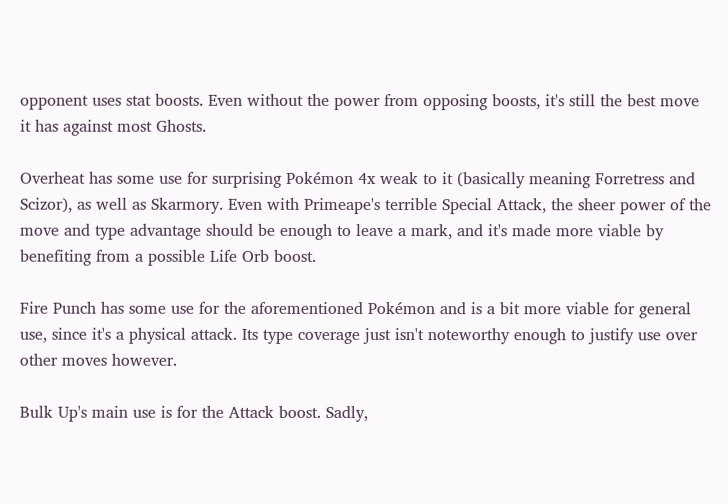opponent uses stat boosts. Even without the power from opposing boosts, it's still the best move it has against most Ghosts.

Overheat has some use for surprising Pokémon 4x weak to it (basically meaning Forretress and Scizor), as well as Skarmory. Even with Primeape's terrible Special Attack, the sheer power of the move and type advantage should be enough to leave a mark, and it's made more viable by benefiting from a possible Life Orb boost.

Fire Punch has some use for the aforementioned Pokémon and is a bit more viable for general use, since it's a physical attack. Its type coverage just isn't noteworthy enough to justify use over other moves however.

Bulk Up's main use is for the Attack boost. Sadly,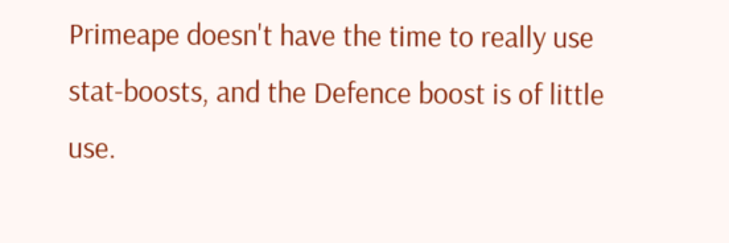Primeape doesn't have the time to really use stat-boosts, and the Defence boost is of little use.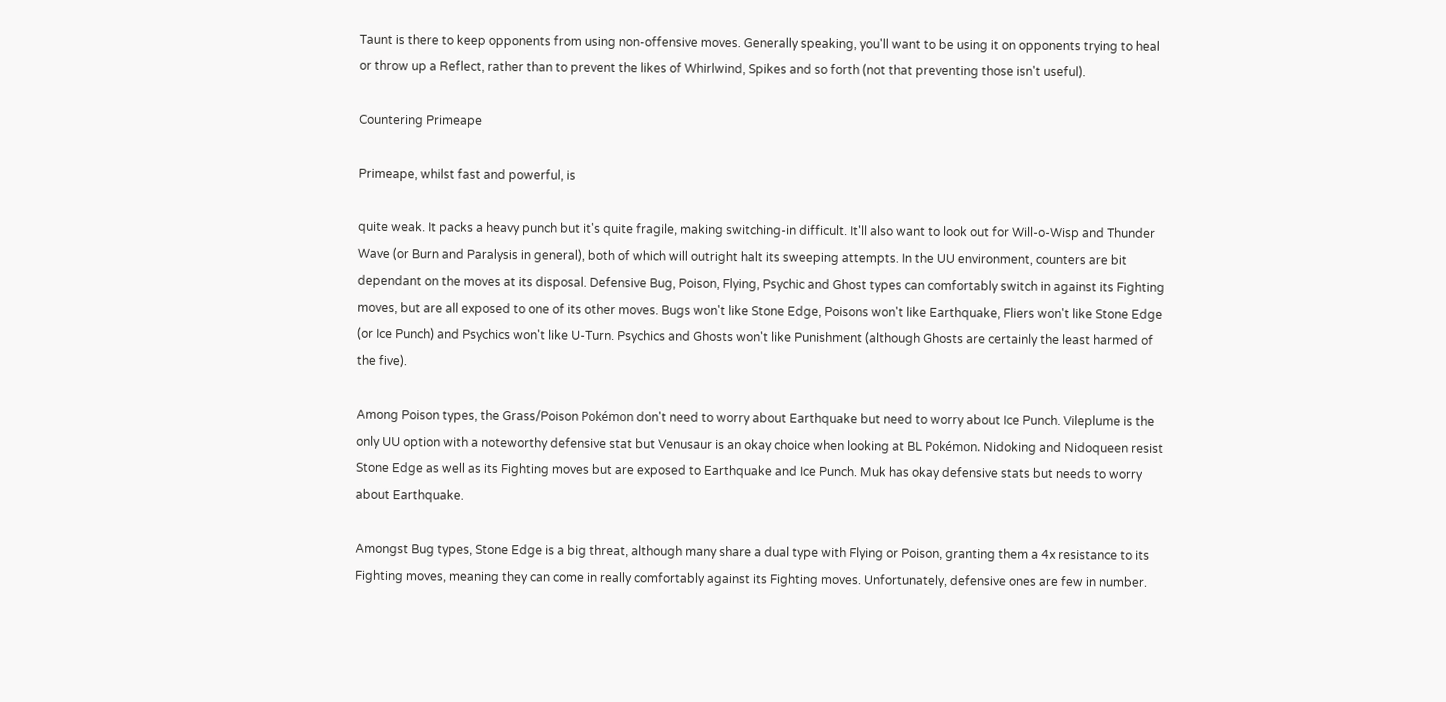Taunt is there to keep opponents from using non-offensive moves. Generally speaking, you'll want to be using it on opponents trying to heal or throw up a Reflect, rather than to prevent the likes of Whirlwind, Spikes and so forth (not that preventing those isn't useful).

Countering Primeape

Primeape, whilst fast and powerful, is

quite weak. It packs a heavy punch but it's quite fragile, making switching-in difficult. It'll also want to look out for Will-o-Wisp and Thunder Wave (or Burn and Paralysis in general), both of which will outright halt its sweeping attempts. In the UU environment, counters are bit dependant on the moves at its disposal. Defensive Bug, Poison, Flying, Psychic and Ghost types can comfortably switch in against its Fighting moves, but are all exposed to one of its other moves. Bugs won't like Stone Edge, Poisons won't like Earthquake, Fliers won't like Stone Edge (or Ice Punch) and Psychics won't like U-Turn. Psychics and Ghosts won't like Punishment (although Ghosts are certainly the least harmed of the five).

Among Poison types, the Grass/Poison Pokémon don't need to worry about Earthquake but need to worry about Ice Punch. Vileplume is the only UU option with a noteworthy defensive stat but Venusaur is an okay choice when looking at BL Pokémon. Nidoking and Nidoqueen resist Stone Edge as well as its Fighting moves but are exposed to Earthquake and Ice Punch. Muk has okay defensive stats but needs to worry about Earthquake.

Amongst Bug types, Stone Edge is a big threat, although many share a dual type with Flying or Poison, granting them a 4x resistance to its Fighting moves, meaning they can come in really comfortably against its Fighting moves. Unfortunately, defensive ones are few in number.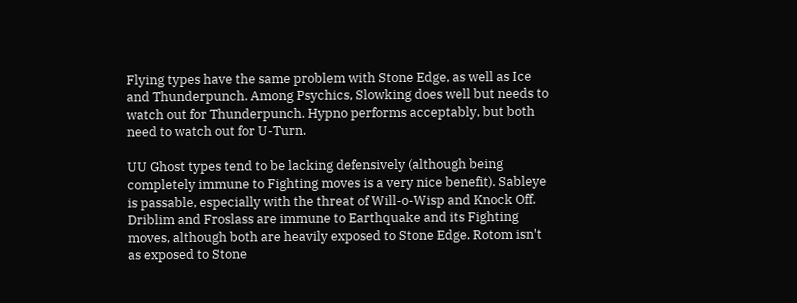Flying types have the same problem with Stone Edge, as well as Ice and Thunderpunch. Among Psychics, Slowking does well but needs to watch out for Thunderpunch. Hypno performs acceptably, but both need to watch out for U-Turn.

UU Ghost types tend to be lacking defensively (although being completely immune to Fighting moves is a very nice benefit). Sableye is passable, especially with the threat of Will-o-Wisp and Knock Off. Driblim and Froslass are immune to Earthquake and its Fighting moves, although both are heavily exposed to Stone Edge. Rotom isn't as exposed to Stone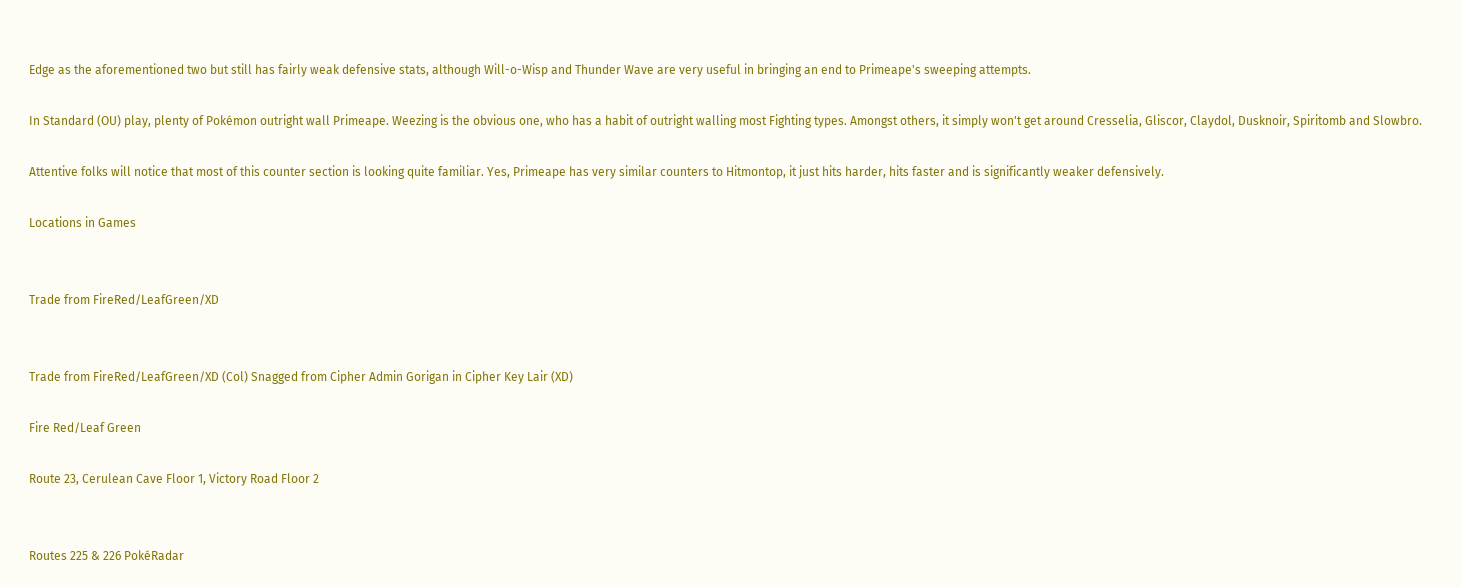Edge as the aforementioned two but still has fairly weak defensive stats, although Will-o-Wisp and Thunder Wave are very useful in bringing an end to Primeape's sweeping attempts.

In Standard (OU) play, plenty of Pokémon outright wall Primeape. Weezing is the obvious one, who has a habit of outright walling most Fighting types. Amongst others, it simply won't get around Cresselia, Gliscor, Claydol, Dusknoir, Spiritomb and Slowbro.

Attentive folks will notice that most of this counter section is looking quite familiar. Yes, Primeape has very similar counters to Hitmontop, it just hits harder, hits faster and is significantly weaker defensively.

Locations in Games


Trade from FireRed/LeafGreen/XD


Trade from FireRed/LeafGreen/XD (Col) Snagged from Cipher Admin Gorigan in Cipher Key Lair (XD)

Fire Red/Leaf Green

Route 23, Cerulean Cave Floor 1, Victory Road Floor 2


Routes 225 & 226 PokéRadar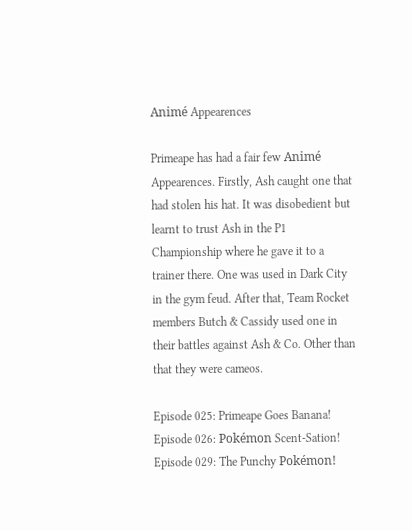Animé Appearences

Primeape has had a fair few Animé Appearences. Firstly, Ash caught one that had stolen his hat. It was disobedient but learnt to trust Ash in the P1 Championship where he gave it to a trainer there. One was used in Dark City in the gym feud. After that, Team Rocket members Butch & Cassidy used one in their battles against Ash & Co. Other than that they were cameos.

Episode 025: Primeape Goes Banana!
Episode 026: Pokémon Scent-Sation!
Episode 029: The Punchy Pokémon!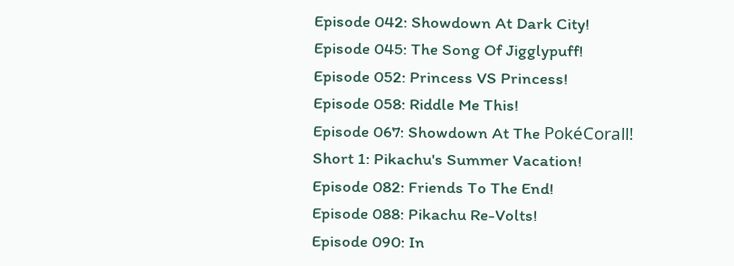Episode 042: Showdown At Dark City!
Episode 045: The Song Of Jigglypuff!
Episode 052: Princess VS Princess!
Episode 058: Riddle Me This!
Episode 067: Showdown At The PokéCorall!
Short 1: Pikachu's Summer Vacation!
Episode 082: Friends To The End!
Episode 088: Pikachu Re-Volts!
Episode 090: In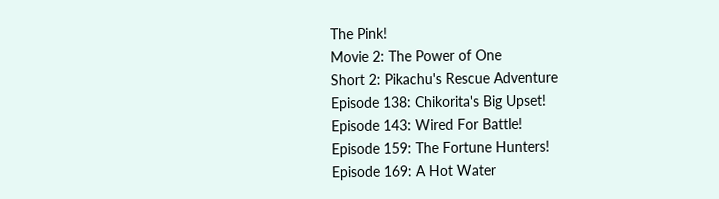The Pink!
Movie 2: The Power of One
Short 2: Pikachu's Rescue Adventure
Episode 138: Chikorita's Big Upset!
Episode 143: Wired For Battle!
Episode 159: The Fortune Hunters!
Episode 169: A Hot Water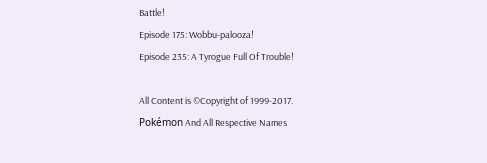Battle!
Episode 175: Wobbu-palooza!
Episode 235: A Tyrogue Full Of Trouble!

All Content is ©Copyright of 1999-2017.
Pokémon And All Respective Names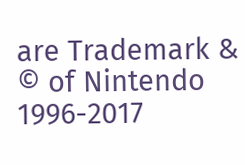are Trademark & © of Nintendo 1996-2017